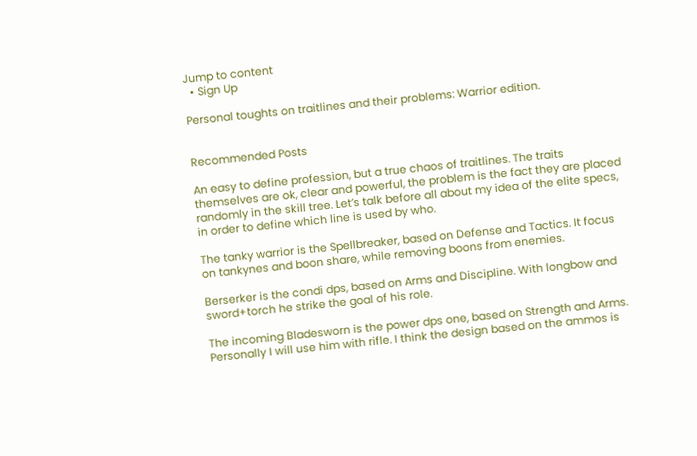Jump to content
  • Sign Up

Personal toughts on traitlines and their problems: Warrior edition.


Recommended Posts

An easy to define profession, but a true chaos of traitlines. The traits themselves are ok, clear and powerful, the problem is the fact they are placed randomly in the skill tree. Let’s talk before all about my idea of the elite specs, in order to define which line is used by who.

The tanky warrior is the Spellbreaker, based on Defense and Tactics. It focus on tankynes and boon share, while removing boons from enemies.

Berserker is the condi dps, based on Arms and Discipline. With longbow and sword+torch he strike the goal of his role.

The incoming Bladesworn is the power dps one, based on Strength and Arms. Personally I will use him with rifle. I think the design based on the ammos is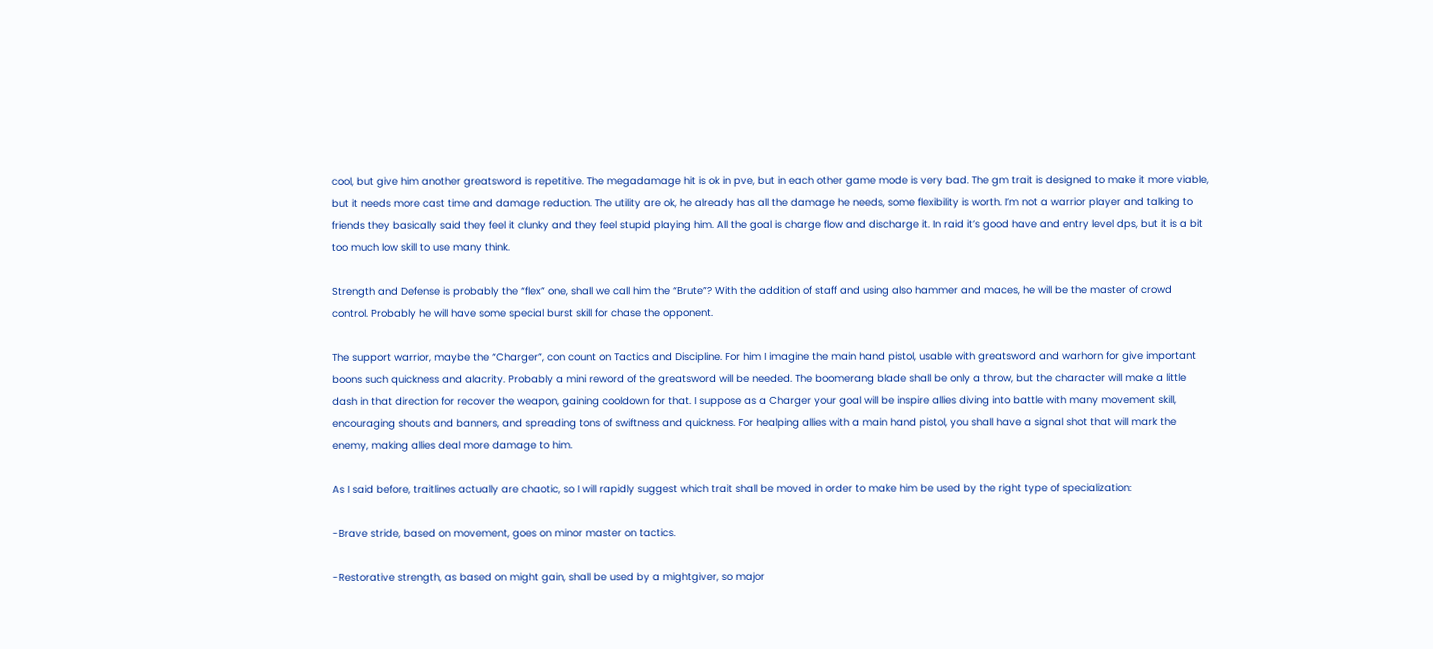cool, but give him another greatsword is repetitive. The megadamage hit is ok in pve, but in each other game mode is very bad. The gm trait is designed to make it more viable, but it needs more cast time and damage reduction. The utility are ok, he already has all the damage he needs, some flexibility is worth. I’m not a warrior player and talking to friends they basically said they feel it clunky and they feel stupid playing him. All the goal is charge flow and discharge it. In raid it’s good have and entry level dps, but it is a bit too much low skill to use many think.

Strength and Defense is probably the “flex” one, shall we call him the “Brute”? With the addition of staff and using also hammer and maces, he will be the master of crowd control. Probably he will have some special burst skill for chase the opponent.

The support warrior, maybe the “Charger”, con count on Tactics and Discipline. For him I imagine the main hand pistol, usable with greatsword and warhorn for give important boons such quickness and alacrity. Probably a mini reword of the greatsword will be needed. The boomerang blade shall be only a throw, but the character will make a little dash in that direction for recover the weapon, gaining cooldown for that. I suppose as a Charger your goal will be inspire allies diving into battle with many movement skill, encouraging shouts and banners, and spreading tons of swiftness and quickness. For healping allies with a main hand pistol, you shall have a signal shot that will mark the enemy, making allies deal more damage to him.

As I said before, traitlines actually are chaotic, so I will rapidly suggest which trait shall be moved in order to make him be used by the right type of specialization:

-Brave stride, based on movement, goes on minor master on tactics.

-Restorative strength, as based on might gain, shall be used by a mightgiver, so major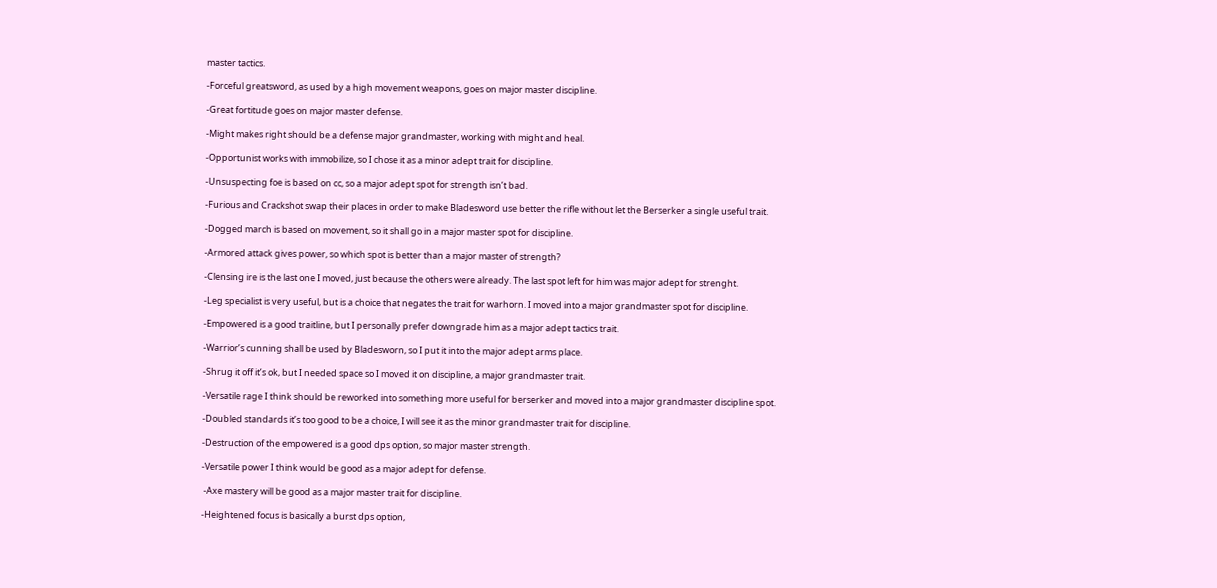master tactics.

-Forceful greatsword, as used by a high movement weapons, goes on major master discipline.

-Great fortitude goes on major master defense.

-Might makes right should be a defense major grandmaster, working with might and heal.

-Opportunist works with immobilize, so I chose it as a minor adept trait for discipline.

-Unsuspecting foe is based on cc, so a major adept spot for strength isn’t bad.

-Furious and Crackshot swap their places in order to make Bladesword use better the rifle without let the Berserker a single useful trait.

-Dogged march is based on movement, so it shall go in a major master spot for discipline.

-Armored attack gives power, so which spot is better than a major master of strength?

-Clensing ire is the last one I moved, just because the others were already. The last spot left for him was major adept for strenght.

-Leg specialist is very useful, but is a choice that negates the trait for warhorn. I moved into a major grandmaster spot for discipline.

-Empowered is a good traitline, but I personally prefer downgrade him as a major adept tactics trait.

-Warrior’s cunning shall be used by Bladesworn, so I put it into the major adept arms place.

-Shrug it off it’s ok, but I needed space so I moved it on discipline, a major grandmaster trait.

-Versatile rage I think should be reworked into something more useful for berserker and moved into a major grandmaster discipline spot.

-Doubled standards it’s too good to be a choice, I will see it as the minor grandmaster trait for discipline.

-Destruction of the empowered is a good dps option, so major master strength.

-Versatile power I think would be good as a major adept for defense.

 -Axe mastery will be good as a major master trait for discipline.

-Heightened focus is basically a burst dps option,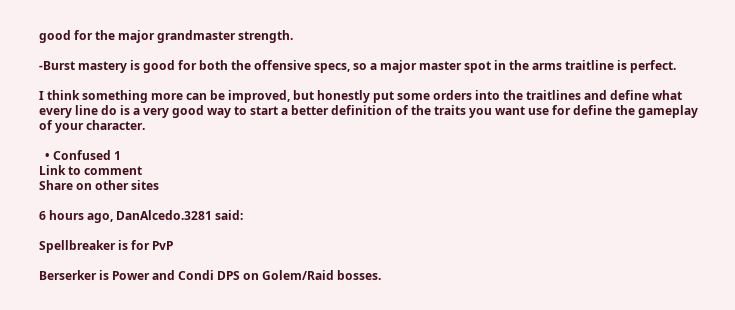good for the major grandmaster strength.

-Burst mastery is good for both the offensive specs, so a major master spot in the arms traitline is perfect.

I think something more can be improved, but honestly put some orders into the traitlines and define what every line do is a very good way to start a better definition of the traits you want use for define the gameplay of your character.

  • Confused 1
Link to comment
Share on other sites

6 hours ago, DanAlcedo.3281 said:

Spellbreaker is for PvP

Berserker is Power and Condi DPS on Golem/Raid bosses.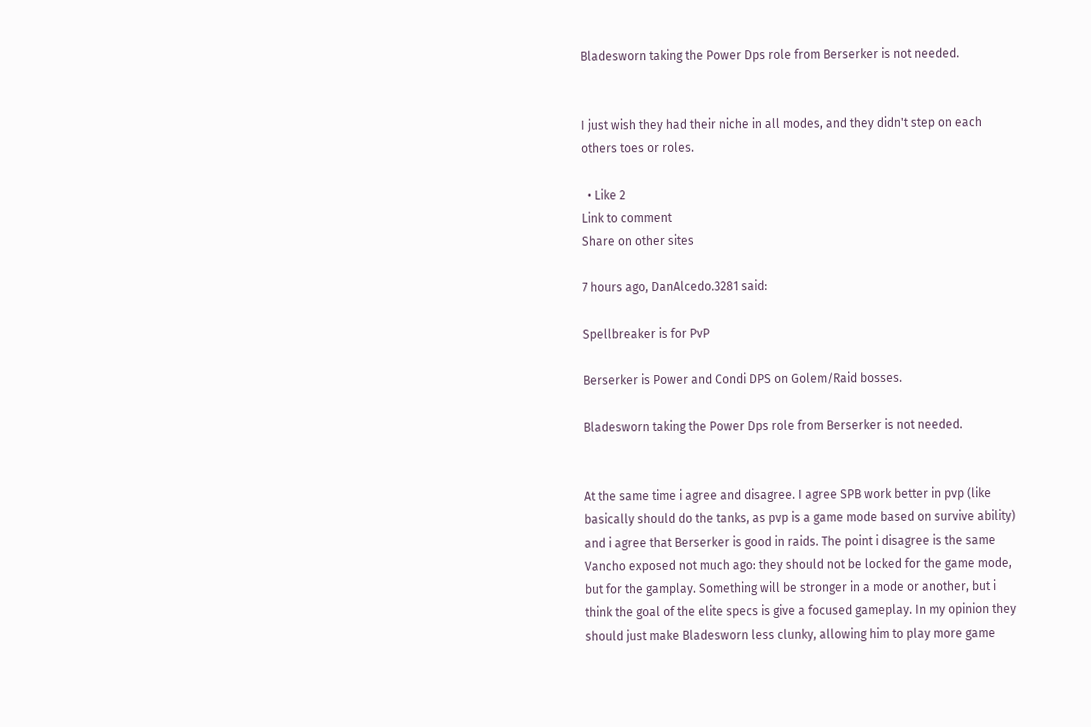Bladesworn taking the Power Dps role from Berserker is not needed.


I just wish they had their niche in all modes, and they didn't step on each others toes or roles.

  • Like 2
Link to comment
Share on other sites

7 hours ago, DanAlcedo.3281 said:

Spellbreaker is for PvP

Berserker is Power and Condi DPS on Golem/Raid bosses.

Bladesworn taking the Power Dps role from Berserker is not needed.


At the same time i agree and disagree. I agree SPB work better in pvp (like basically should do the tanks, as pvp is a game mode based on survive ability) and i agree that Berserker is good in raids. The point i disagree is the same Vancho exposed not much ago: they should not be locked for the game mode, but for the gamplay. Something will be stronger in a mode or another, but i think the goal of the elite specs is give a focused gameplay. In my opinion they should just make Bladesworn less clunky, allowing him to play more game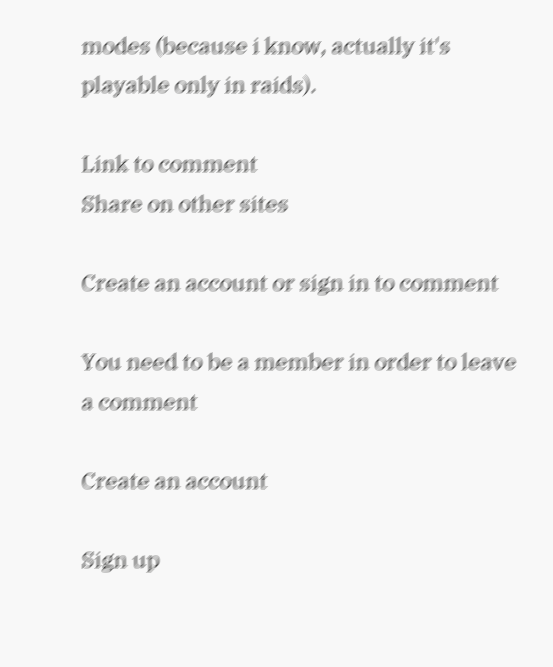modes (because i know, actually it's playable only in raids).

Link to comment
Share on other sites

Create an account or sign in to comment

You need to be a member in order to leave a comment

Create an account

Sign up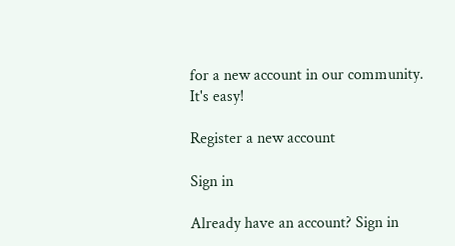for a new account in our community. It's easy!

Register a new account

Sign in

Already have an account? Sign in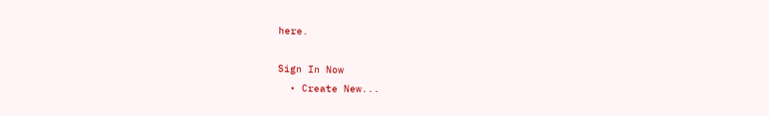here.

Sign In Now
  • Create New...